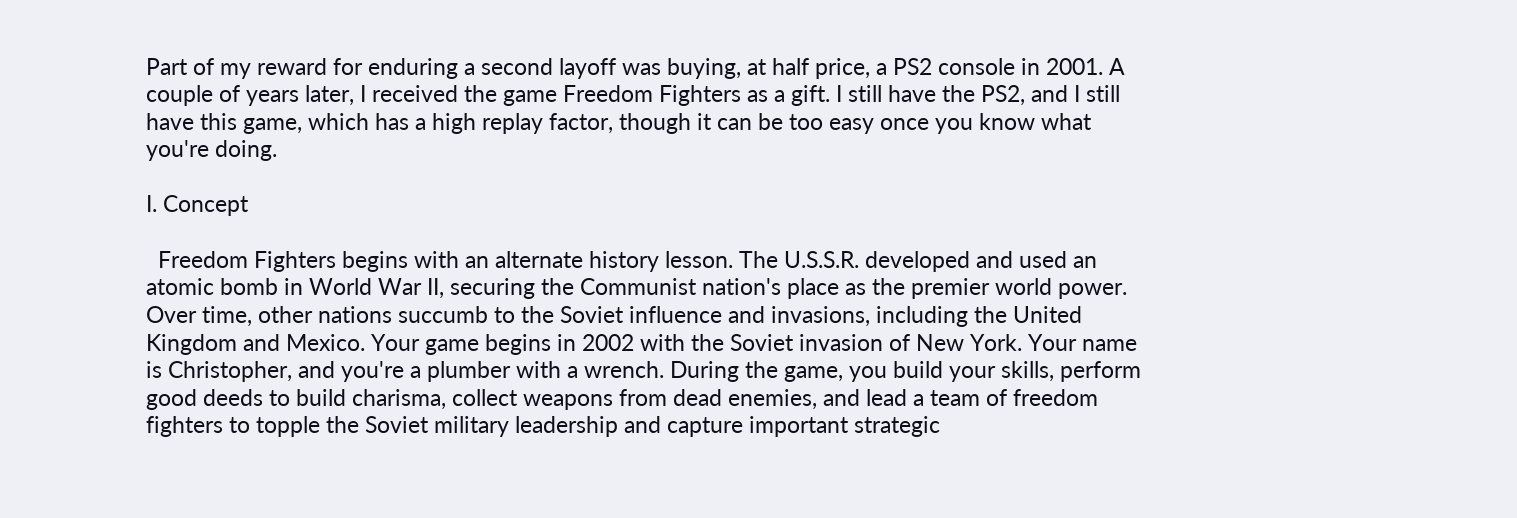Part of my reward for enduring a second layoff was buying, at half price, a PS2 console in 2001. A couple of years later, I received the game Freedom Fighters as a gift. I still have the PS2, and I still have this game, which has a high replay factor, though it can be too easy once you know what you're doing.

I. Concept

  Freedom Fighters begins with an alternate history lesson. The U.S.S.R. developed and used an atomic bomb in World War II, securing the Communist nation's place as the premier world power. Over time, other nations succumb to the Soviet influence and invasions, including the United Kingdom and Mexico. Your game begins in 2002 with the Soviet invasion of New York. Your name is Christopher, and you're a plumber with a wrench. During the game, you build your skills, perform good deeds to build charisma, collect weapons from dead enemies, and lead a team of freedom fighters to topple the Soviet military leadership and capture important strategic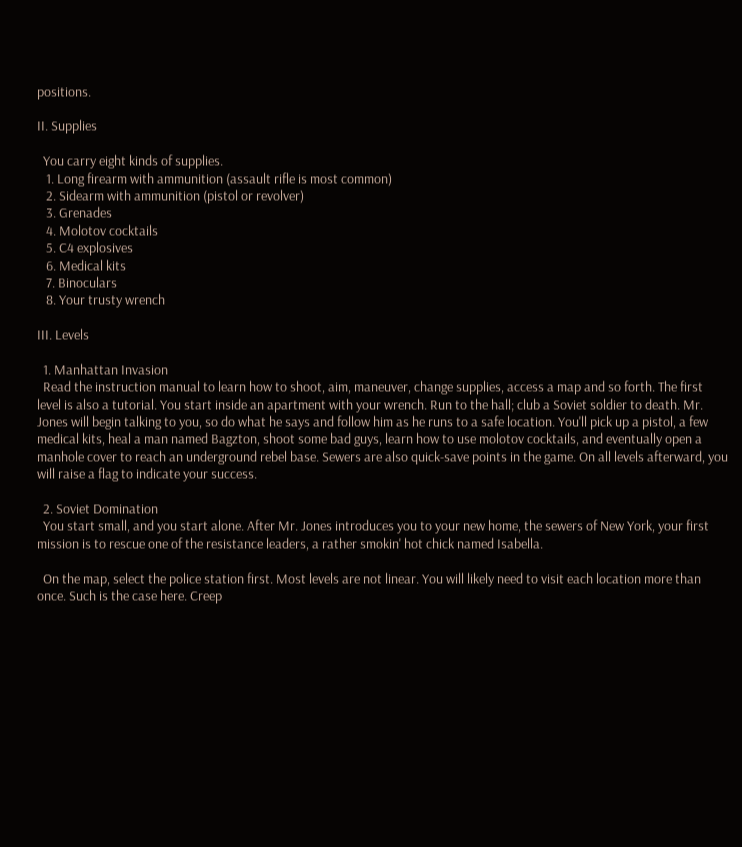positions.

II. Supplies

  You carry eight kinds of supplies.
   1. Long firearm with ammunition (assault rifle is most common)
   2. Sidearm with ammunition (pistol or revolver)
   3. Grenades
   4. Molotov cocktails
   5. C4 explosives
   6. Medical kits
   7. Binoculars
   8. Your trusty wrench

III. Levels

  1. Manhattan Invasion
  Read the instruction manual to learn how to shoot, aim, maneuver, change supplies, access a map and so forth. The first level is also a tutorial. You start inside an apartment with your wrench. Run to the hall; club a Soviet soldier to death. Mr. Jones will begin talking to you, so do what he says and follow him as he runs to a safe location. You'll pick up a pistol, a few medical kits, heal a man named Bagzton, shoot some bad guys, learn how to use molotov cocktails, and eventually open a manhole cover to reach an underground rebel base. Sewers are also quick-save points in the game. On all levels afterward, you will raise a flag to indicate your success.

  2. Soviet Domination
  You start small, and you start alone. After Mr. Jones introduces you to your new home, the sewers of New York, your first mission is to rescue one of the resistance leaders, a rather smokin' hot chick named Isabella.

  On the map, select the police station first. Most levels are not linear. You will likely need to visit each location more than once. Such is the case here. Creep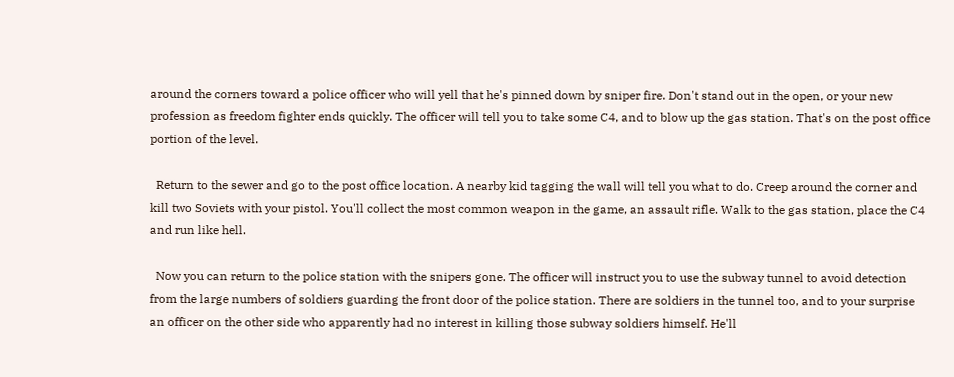around the corners toward a police officer who will yell that he's pinned down by sniper fire. Don't stand out in the open, or your new profession as freedom fighter ends quickly. The officer will tell you to take some C4, and to blow up the gas station. That's on the post office portion of the level.

  Return to the sewer and go to the post office location. A nearby kid tagging the wall will tell you what to do. Creep around the corner and kill two Soviets with your pistol. You'll collect the most common weapon in the game, an assault rifle. Walk to the gas station, place the C4 and run like hell.

  Now you can return to the police station with the snipers gone. The officer will instruct you to use the subway tunnel to avoid detection from the large numbers of soldiers guarding the front door of the police station. There are soldiers in the tunnel too, and to your surprise an officer on the other side who apparently had no interest in killing those subway soldiers himself. He'll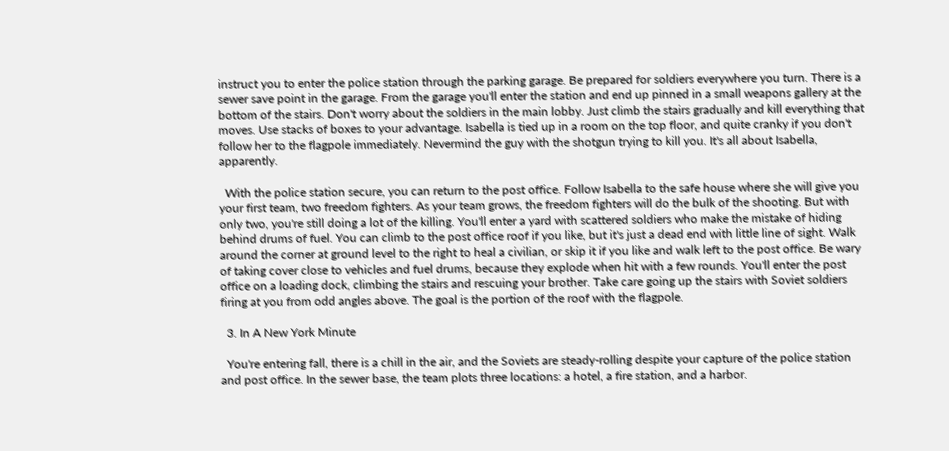instruct you to enter the police station through the parking garage. Be prepared for soldiers everywhere you turn. There is a sewer save point in the garage. From the garage you'll enter the station and end up pinned in a small weapons gallery at the bottom of the stairs. Don't worry about the soldiers in the main lobby. Just climb the stairs gradually and kill everything that moves. Use stacks of boxes to your advantage. Isabella is tied up in a room on the top floor, and quite cranky if you don't follow her to the flagpole immediately. Nevermind the guy with the shotgun trying to kill you. It's all about Isabella, apparently.

  With the police station secure, you can return to the post office. Follow Isabella to the safe house where she will give you your first team, two freedom fighters. As your team grows, the freedom fighters will do the bulk of the shooting. But with only two, you're still doing a lot of the killing. You'll enter a yard with scattered soldiers who make the mistake of hiding behind drums of fuel. You can climb to the post office roof if you like, but it's just a dead end with little line of sight. Walk around the corner at ground level to the right to heal a civilian, or skip it if you like and walk left to the post office. Be wary of taking cover close to vehicles and fuel drums, because they explode when hit with a few rounds. You'll enter the post office on a loading dock, climbing the stairs and rescuing your brother. Take care going up the stairs with Soviet soldiers firing at you from odd angles above. The goal is the portion of the roof with the flagpole.

  3. In A New York Minute

  You're entering fall, there is a chill in the air, and the Soviets are steady-rolling despite your capture of the police station and post office. In the sewer base, the team plots three locations: a hotel, a fire station, and a harbor.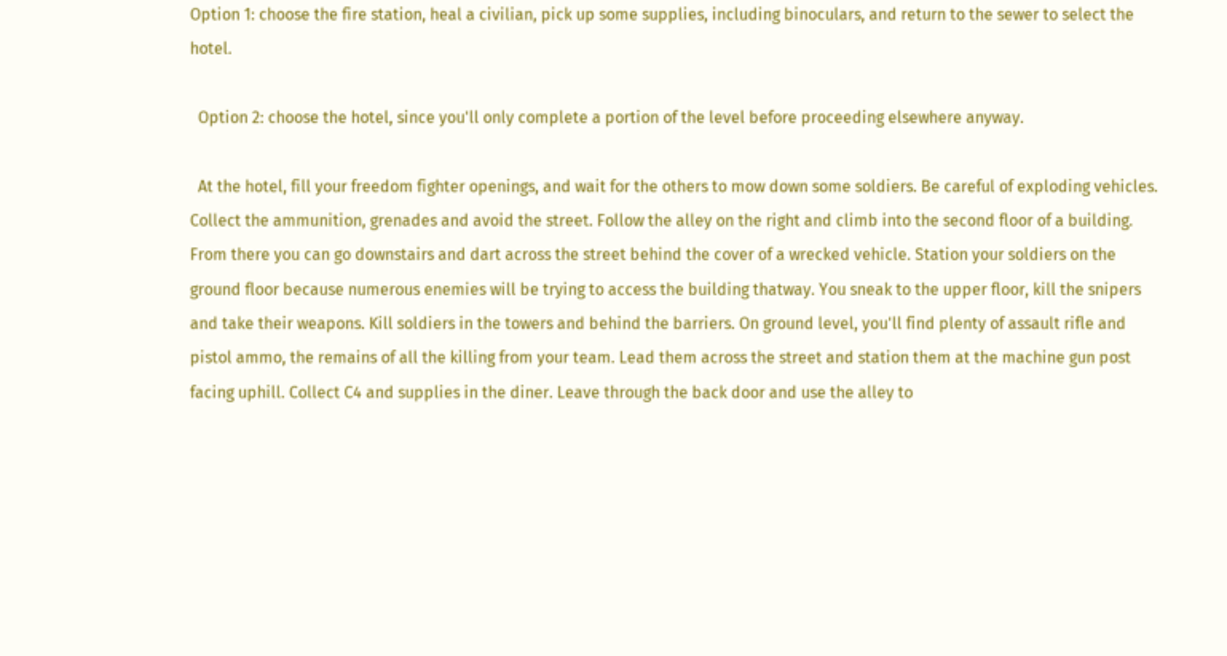Option 1: choose the fire station, heal a civilian, pick up some supplies, including binoculars, and return to the sewer to select the hotel.

  Option 2: choose the hotel, since you'll only complete a portion of the level before proceeding elsewhere anyway.

  At the hotel, fill your freedom fighter openings, and wait for the others to mow down some soldiers. Be careful of exploding vehicles. Collect the ammunition, grenades and avoid the street. Follow the alley on the right and climb into the second floor of a building. From there you can go downstairs and dart across the street behind the cover of a wrecked vehicle. Station your soldiers on the ground floor because numerous enemies will be trying to access the building thatway. You sneak to the upper floor, kill the snipers and take their weapons. Kill soldiers in the towers and behind the barriers. On ground level, you'll find plenty of assault rifle and pistol ammo, the remains of all the killing from your team. Lead them across the street and station them at the machine gun post facing uphill. Collect C4 and supplies in the diner. Leave through the back door and use the alley to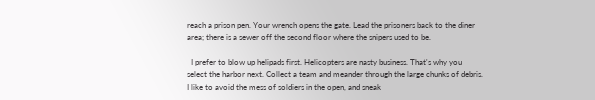reach a prison pen. Your wrench opens the gate. Lead the prisoners back to the diner area; there is a sewer off the second floor where the snipers used to be.

  I prefer to blow up helipads first. Helicopters are nasty business. That's why you select the harbor next. Collect a team and meander through the large chunks of debris. I like to avoid the mess of soldiers in the open, and sneak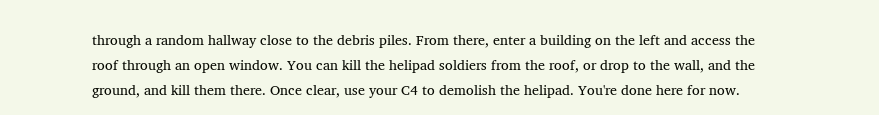through a random hallway close to the debris piles. From there, enter a building on the left and access the roof through an open window. You can kill the helipad soldiers from the roof, or drop to the wall, and the ground, and kill them there. Once clear, use your C4 to demolish the helipad. You're done here for now.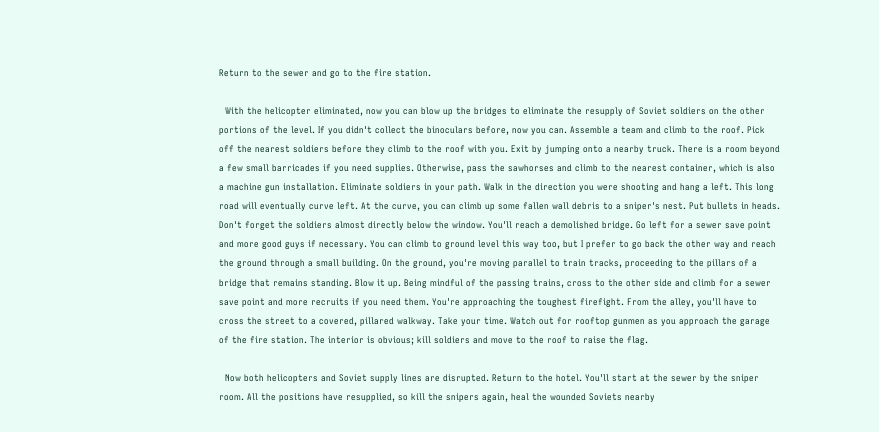Return to the sewer and go to the fire station.

  With the helicopter eliminated, now you can blow up the bridges to eliminate the resupply of Soviet soldiers on the other portions of the level. If you didn't collect the binoculars before, now you can. Assemble a team and climb to the roof. Pick off the nearest soldiers before they climb to the roof with you. Exit by jumping onto a nearby truck. There is a room beyond a few small barricades if you need supplies. Otherwise, pass the sawhorses and climb to the nearest container, which is also a machine gun installation. Eliminate soldiers in your path. Walk in the direction you were shooting and hang a left. This long road will eventually curve left. At the curve, you can climb up some fallen wall debris to a sniper's nest. Put bullets in heads. Don't forget the soldiers almost directly below the window. You'll reach a demolished bridge. Go left for a sewer save point and more good guys if necessary. You can climb to ground level this way too, but I prefer to go back the other way and reach the ground through a small building. On the ground, you're moving parallel to train tracks, proceeding to the pillars of a bridge that remains standing. Blow it up. Being mindful of the passing trains, cross to the other side and climb for a sewer save point and more recruits if you need them. You're approaching the toughest firefight. From the alley, you'll have to cross the street to a covered, pillared walkway. Take your time. Watch out for rooftop gunmen as you approach the garage of the fire station. The interior is obvious; kill soldiers and move to the roof to raise the flag.

  Now both helicopters and Soviet supply lines are disrupted. Return to the hotel. You'll start at the sewer by the sniper room. All the positions have resupplied, so kill the snipers again, heal the wounded Soviets nearby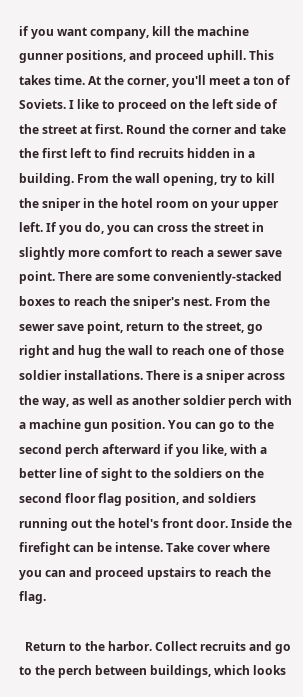if you want company, kill the machine gunner positions, and proceed uphill. This takes time. At the corner, you'll meet a ton of Soviets. I like to proceed on the left side of the street at first. Round the corner and take the first left to find recruits hidden in a building. From the wall opening, try to kill the sniper in the hotel room on your upper left. If you do, you can cross the street in slightly more comfort to reach a sewer save point. There are some conveniently-stacked boxes to reach the sniper's nest. From the sewer save point, return to the street, go right and hug the wall to reach one of those soldier installations. There is a sniper across the way, as well as another soldier perch with a machine gun position. You can go to the second perch afterward if you like, with a better line of sight to the soldiers on the second floor flag position, and soldiers running out the hotel's front door. Inside the firefight can be intense. Take cover where you can and proceed upstairs to reach the flag.

  Return to the harbor. Collect recruits and go to the perch between buildings, which looks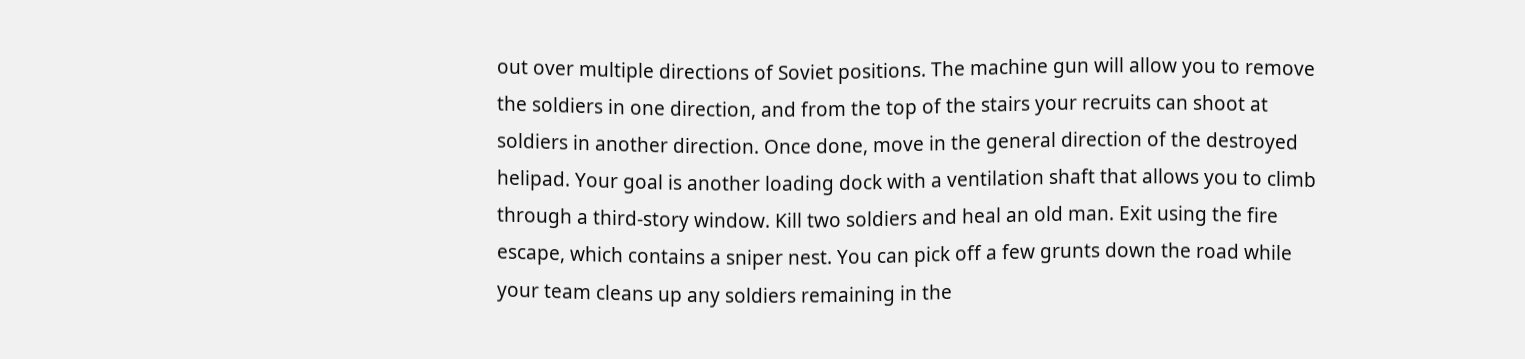out over multiple directions of Soviet positions. The machine gun will allow you to remove the soldiers in one direction, and from the top of the stairs your recruits can shoot at soldiers in another direction. Once done, move in the general direction of the destroyed helipad. Your goal is another loading dock with a ventilation shaft that allows you to climb through a third-story window. Kill two soldiers and heal an old man. Exit using the fire escape, which contains a sniper nest. You can pick off a few grunts down the road while your team cleans up any soldiers remaining in the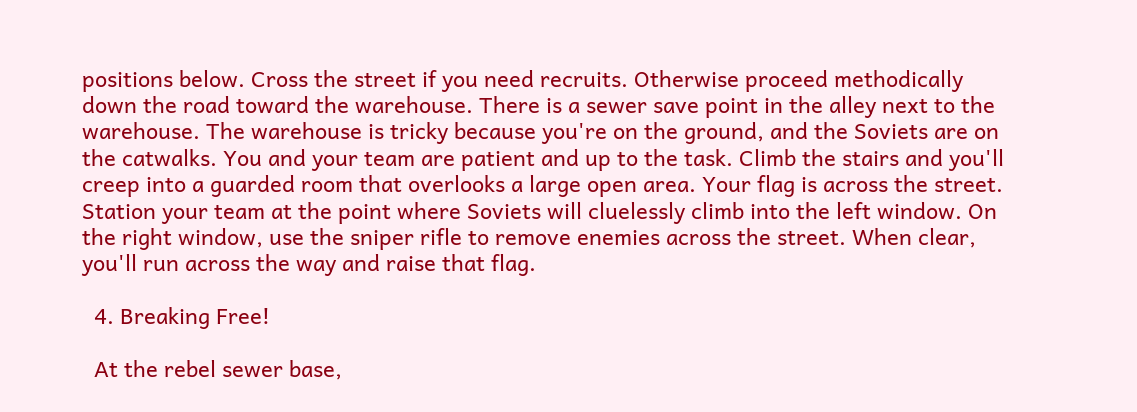positions below. Cross the street if you need recruits. Otherwise proceed methodically down the road toward the warehouse. There is a sewer save point in the alley next to the warehouse. The warehouse is tricky because you're on the ground, and the Soviets are on the catwalks. You and your team are patient and up to the task. Climb the stairs and you'll creep into a guarded room that overlooks a large open area. Your flag is across the street. Station your team at the point where Soviets will cluelessly climb into the left window. On the right window, use the sniper rifle to remove enemies across the street. When clear, you'll run across the way and raise that flag.

  4. Breaking Free!

  At the rebel sewer base,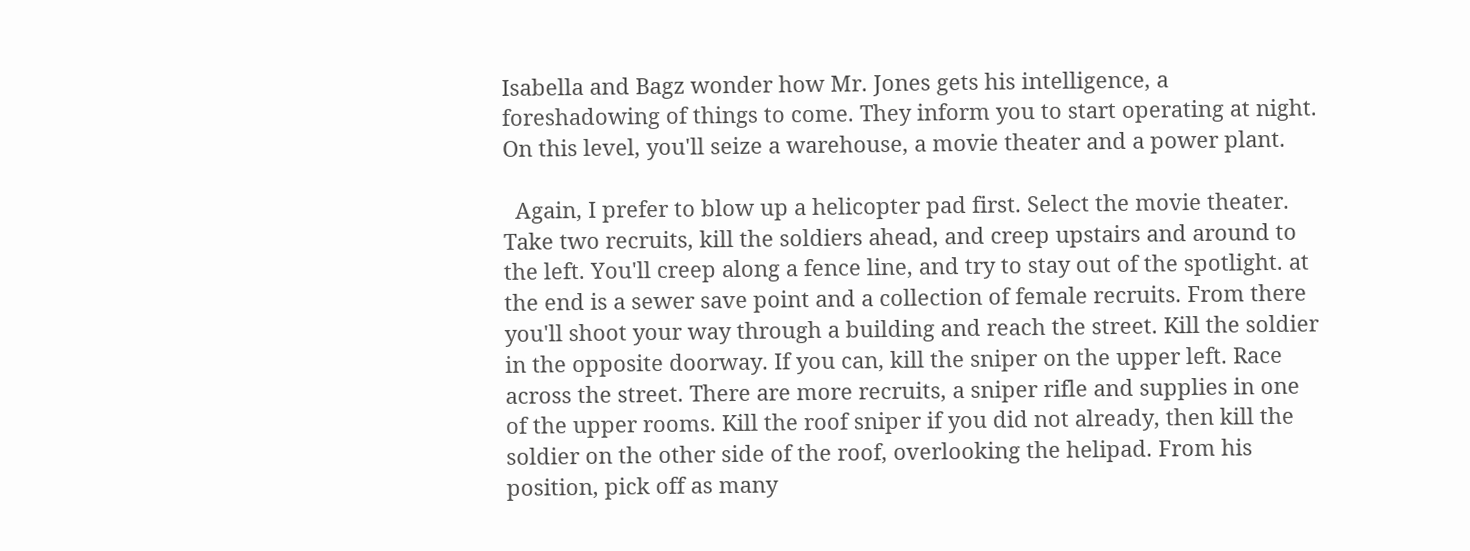Isabella and Bagz wonder how Mr. Jones gets his intelligence, a foreshadowing of things to come. They inform you to start operating at night. On this level, you'll seize a warehouse, a movie theater and a power plant.

  Again, I prefer to blow up a helicopter pad first. Select the movie theater. Take two recruits, kill the soldiers ahead, and creep upstairs and around to the left. You'll creep along a fence line, and try to stay out of the spotlight. at the end is a sewer save point and a collection of female recruits. From there you'll shoot your way through a building and reach the street. Kill the soldier in the opposite doorway. If you can, kill the sniper on the upper left. Race across the street. There are more recruits, a sniper rifle and supplies in one of the upper rooms. Kill the roof sniper if you did not already, then kill the soldier on the other side of the roof, overlooking the helipad. From his position, pick off as many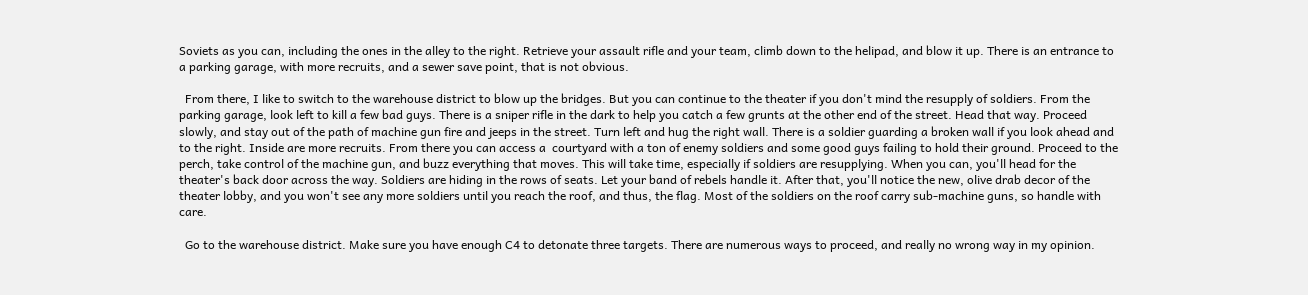Soviets as you can, including the ones in the alley to the right. Retrieve your assault rifle and your team, climb down to the helipad, and blow it up. There is an entrance to a parking garage, with more recruits, and a sewer save point, that is not obvious.

  From there, I like to switch to the warehouse district to blow up the bridges. But you can continue to the theater if you don't mind the resupply of soldiers. From the parking garage, look left to kill a few bad guys. There is a sniper rifle in the dark to help you catch a few grunts at the other end of the street. Head that way. Proceed slowly, and stay out of the path of machine gun fire and jeeps in the street. Turn left and hug the right wall. There is a soldier guarding a broken wall if you look ahead and to the right. Inside are more recruits. From there you can access a  courtyard with a ton of enemy soldiers and some good guys failing to hold their ground. Proceed to the perch, take control of the machine gun, and buzz everything that moves. This will take time, especially if soldiers are resupplying. When you can, you'll head for the theater's back door across the way. Soldiers are hiding in the rows of seats. Let your band of rebels handle it. After that, you'll notice the new, olive drab decor of the theater lobby, and you won't see any more soldiers until you reach the roof, and thus, the flag. Most of the soldiers on the roof carry sub-machine guns, so handle with care.

  Go to the warehouse district. Make sure you have enough C4 to detonate three targets. There are numerous ways to proceed, and really no wrong way in my opinion.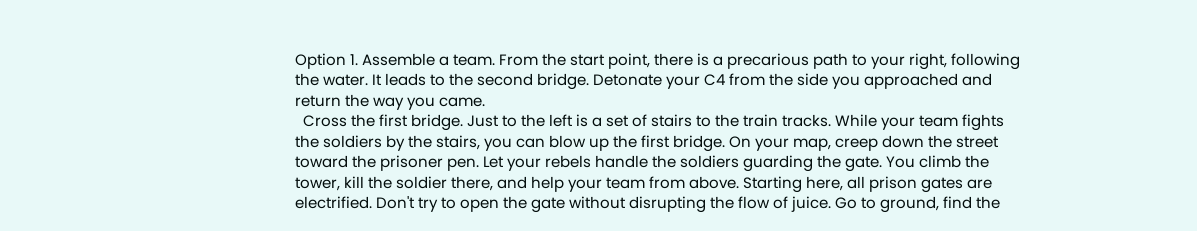Option 1. Assemble a team. From the start point, there is a precarious path to your right, following the water. It leads to the second bridge. Detonate your C4 from the side you approached and return the way you came.
  Cross the first bridge. Just to the left is a set of stairs to the train tracks. While your team fights the soldiers by the stairs, you can blow up the first bridge. On your map, creep down the street toward the prisoner pen. Let your rebels handle the soldiers guarding the gate. You climb the tower, kill the soldier there, and help your team from above. Starting here, all prison gates are electrified. Don't try to open the gate without disrupting the flow of juice. Go to ground, find the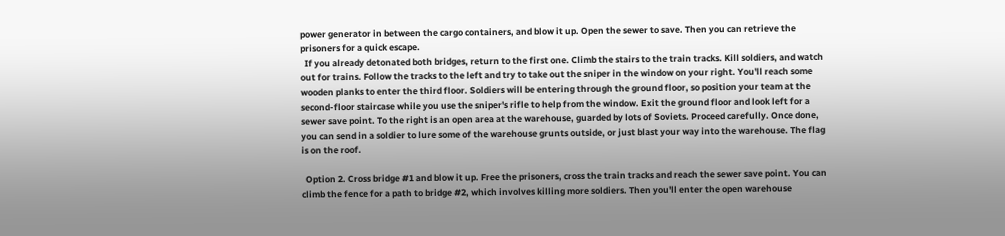power generator in between the cargo containers, and blow it up. Open the sewer to save. Then you can retrieve the prisoners for a quick escape.
  If you already detonated both bridges, return to the first one. Climb the stairs to the train tracks. Kill soldiers, and watch out for trains. Follow the tracks to the left and try to take out the sniper in the window on your right. You'll reach some wooden planks to enter the third floor. Soldiers will be entering through the ground floor, so position your team at the second-floor staircase while you use the sniper's rifle to help from the window. Exit the ground floor and look left for a sewer save point. To the right is an open area at the warehouse, guarded by lots of Soviets. Proceed carefully. Once done, you can send in a soldier to lure some of the warehouse grunts outside, or just blast your way into the warehouse. The flag is on the roof.

  Option 2. Cross bridge #1 and blow it up. Free the prisoners, cross the train tracks and reach the sewer save point. You can climb the fence for a path to bridge #2, which involves killing more soldiers. Then you'll enter the open warehouse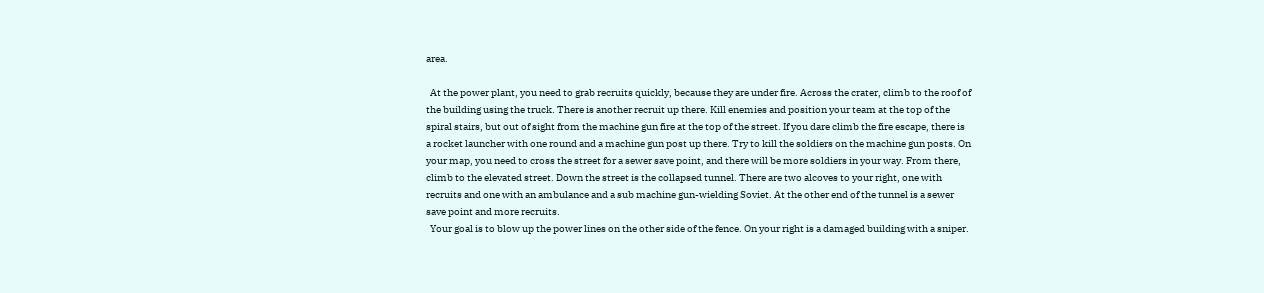area.

  At the power plant, you need to grab recruits quickly, because they are under fire. Across the crater, climb to the roof of the building using the truck. There is another recruit up there. Kill enemies and position your team at the top of the spiral stairs, but out of sight from the machine gun fire at the top of the street. If you dare climb the fire escape, there is a rocket launcher with one round and a machine gun post up there. Try to kill the soldiers on the machine gun posts. On your map, you need to cross the street for a sewer save point, and there will be more soldiers in your way. From there, climb to the elevated street. Down the street is the collapsed tunnel. There are two alcoves to your right, one with recruits and one with an ambulance and a sub machine gun-wielding Soviet. At the other end of the tunnel is a sewer save point and more recruits.
  Your goal is to blow up the power lines on the other side of the fence. On your right is a damaged building with a sniper.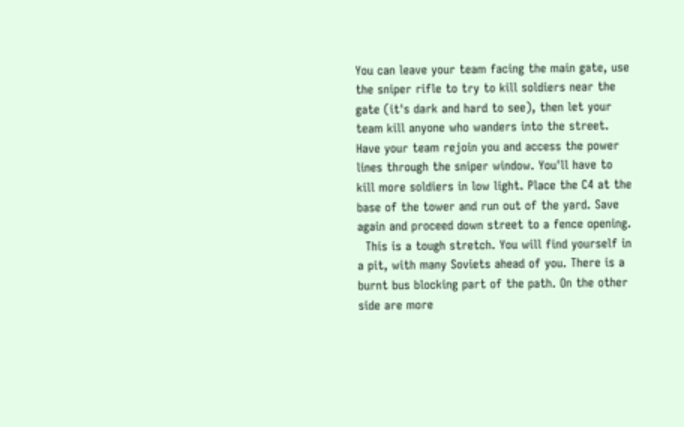You can leave your team facing the main gate, use the sniper rifle to try to kill soldiers near the gate (it's dark and hard to see), then let your team kill anyone who wanders into the street. Have your team rejoin you and access the power lines through the sniper window. You'll have to kill more soldiers in low light. Place the C4 at the base of the tower and run out of the yard. Save again and proceed down street to a fence opening.
  This is a tough stretch. You will find yourself in a pit, with many Soviets ahead of you. There is a burnt bus blocking part of the path. On the other side are more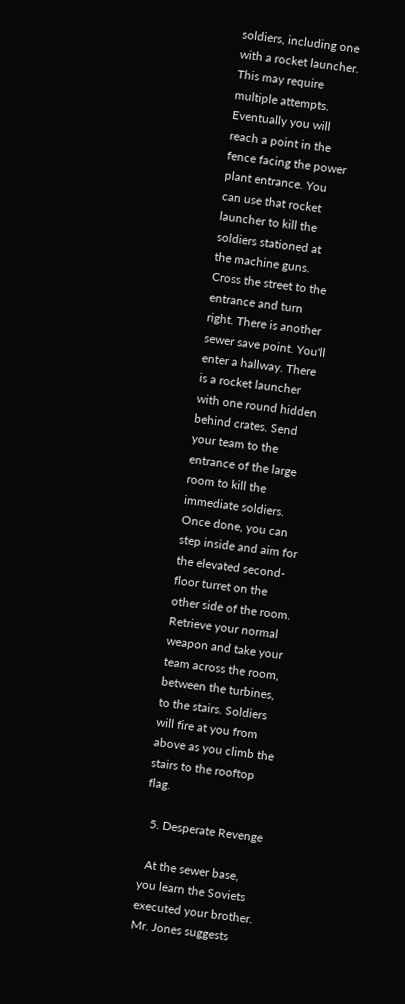soldiers, including one with a rocket launcher. This may require multiple attempts. Eventually you will reach a point in the fence facing the power plant entrance. You can use that rocket launcher to kill the soldiers stationed at the machine guns. Cross the street to the entrance and turn right. There is another sewer save point. You'll enter a hallway. There is a rocket launcher with one round hidden behind crates. Send your team to the entrance of the large room to kill the immediate soldiers. Once done, you can step inside and aim for the elevated second-floor turret on the other side of the room. Retrieve your normal weapon and take your team across the room, between the turbines, to the stairs. Soldiers will fire at you from above as you climb the stairs to the rooftop flag.

  5. Desperate Revenge

  At the sewer base, you learn the Soviets executed your brother. Mr. Jones suggests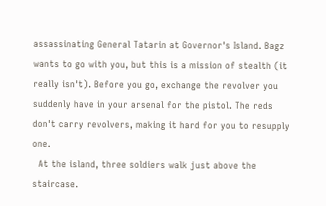assassinating General Tatarin at Governor's Island. Bagz wants to go with you, but this is a mission of stealth (it really isn't). Before you go, exchange the revolver you suddenly have in your arsenal for the pistol. The reds don't carry revolvers, making it hard for you to resupply one.
  At the island, three soldiers walk just above the staircase.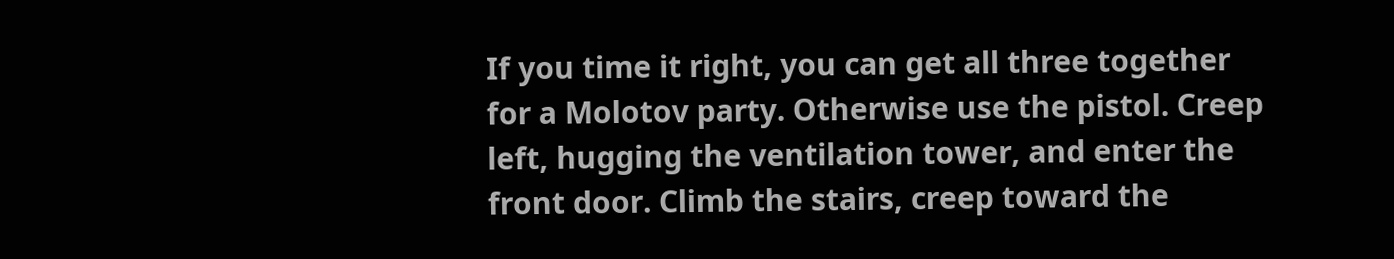If you time it right, you can get all three together for a Molotov party. Otherwise use the pistol. Creep left, hugging the ventilation tower, and enter the front door. Climb the stairs, creep toward the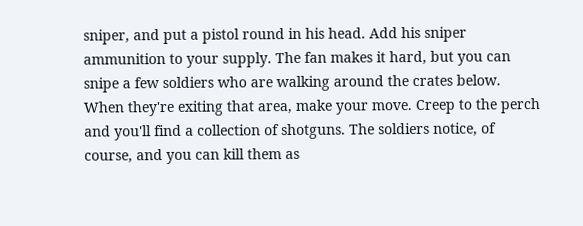sniper, and put a pistol round in his head. Add his sniper ammunition to your supply. The fan makes it hard, but you can snipe a few soldiers who are walking around the crates below. When they're exiting that area, make your move. Creep to the perch and you'll find a collection of shotguns. The soldiers notice, of course, and you can kill them as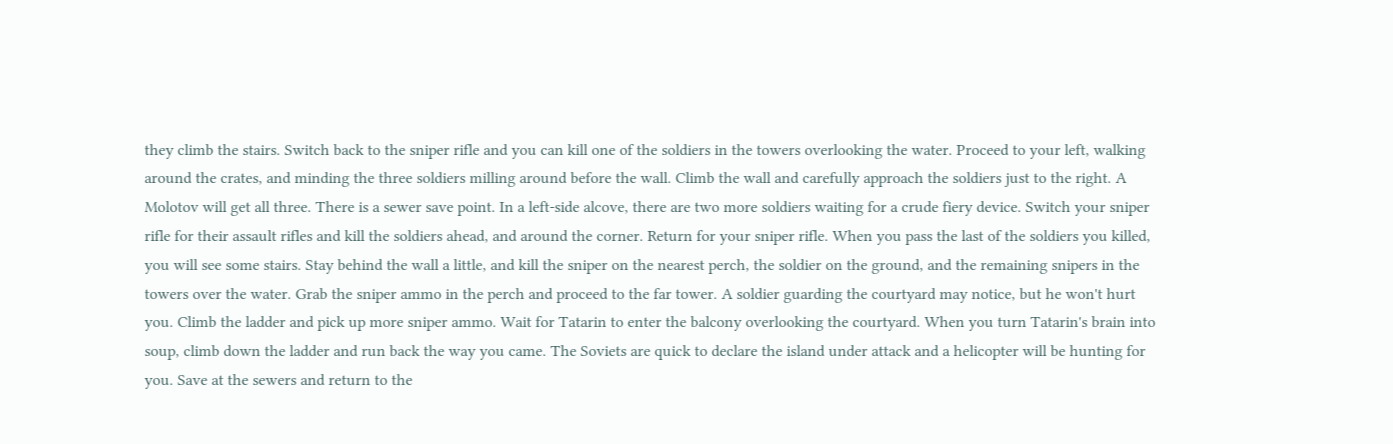they climb the stairs. Switch back to the sniper rifle and you can kill one of the soldiers in the towers overlooking the water. Proceed to your left, walking around the crates, and minding the three soldiers milling around before the wall. Climb the wall and carefully approach the soldiers just to the right. A Molotov will get all three. There is a sewer save point. In a left-side alcove, there are two more soldiers waiting for a crude fiery device. Switch your sniper rifle for their assault rifles and kill the soldiers ahead, and around the corner. Return for your sniper rifle. When you pass the last of the soldiers you killed, you will see some stairs. Stay behind the wall a little, and kill the sniper on the nearest perch, the soldier on the ground, and the remaining snipers in the towers over the water. Grab the sniper ammo in the perch and proceed to the far tower. A soldier guarding the courtyard may notice, but he won't hurt you. Climb the ladder and pick up more sniper ammo. Wait for Tatarin to enter the balcony overlooking the courtyard. When you turn Tatarin's brain into soup, climb down the ladder and run back the way you came. The Soviets are quick to declare the island under attack and a helicopter will be hunting for you. Save at the sewers and return to the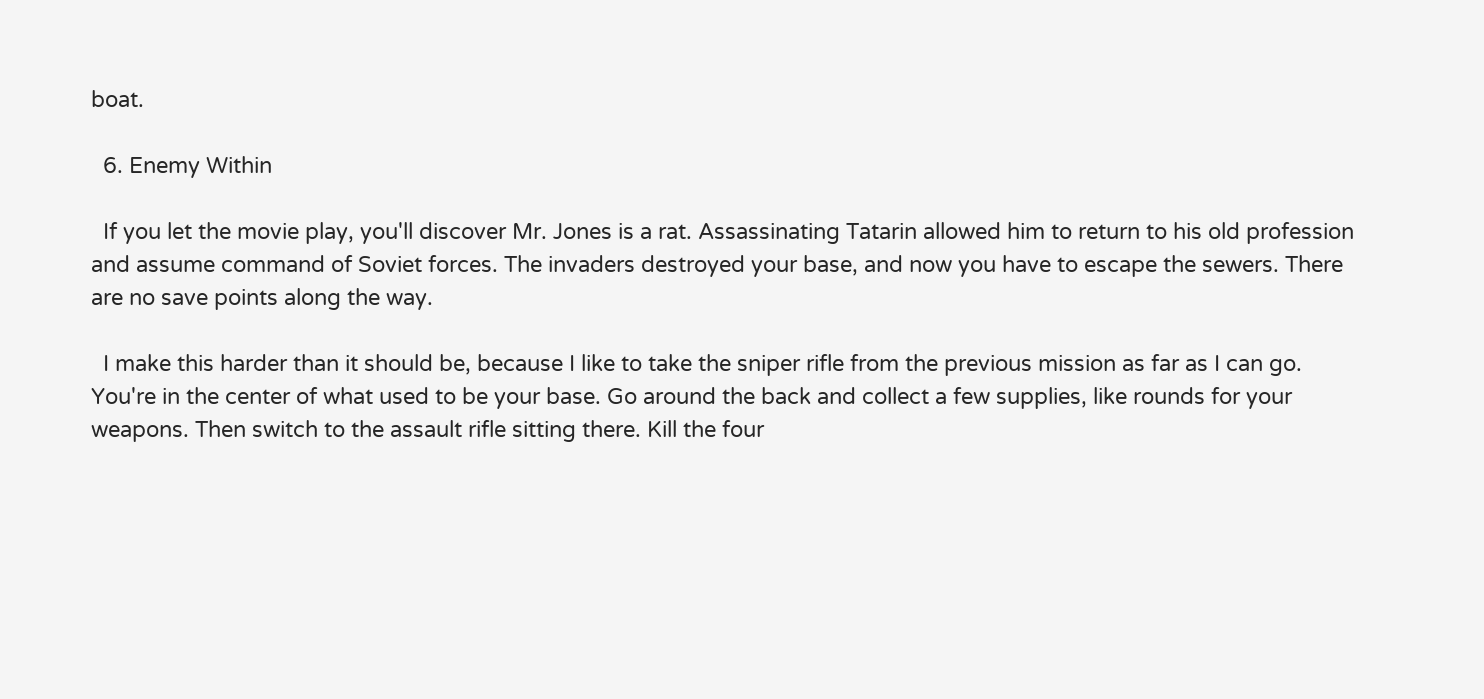boat.

  6. Enemy Within

  If you let the movie play, you'll discover Mr. Jones is a rat. Assassinating Tatarin allowed him to return to his old profession and assume command of Soviet forces. The invaders destroyed your base, and now you have to escape the sewers. There are no save points along the way.

  I make this harder than it should be, because I like to take the sniper rifle from the previous mission as far as I can go. You're in the center of what used to be your base. Go around the back and collect a few supplies, like rounds for your weapons. Then switch to the assault rifle sitting there. Kill the four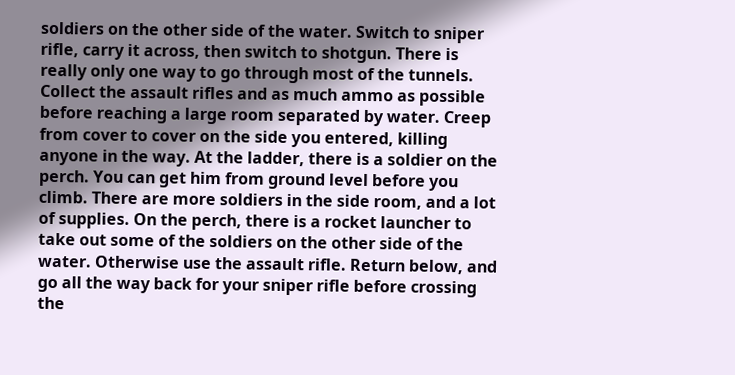soldiers on the other side of the water. Switch to sniper rifle, carry it across, then switch to shotgun. There is really only one way to go through most of the tunnels. Collect the assault rifles and as much ammo as possible before reaching a large room separated by water. Creep from cover to cover on the side you entered, killing anyone in the way. At the ladder, there is a soldier on the perch. You can get him from ground level before you climb. There are more soldiers in the side room, and a lot of supplies. On the perch, there is a rocket launcher to take out some of the soldiers on the other side of the water. Otherwise use the assault rifle. Return below, and go all the way back for your sniper rifle before crossing the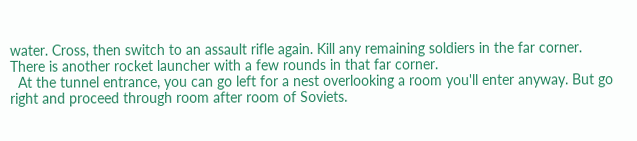water. Cross, then switch to an assault rifle again. Kill any remaining soldiers in the far corner. There is another rocket launcher with a few rounds in that far corner.
  At the tunnel entrance, you can go left for a nest overlooking a room you'll enter anyway. But go right and proceed through room after room of Soviets.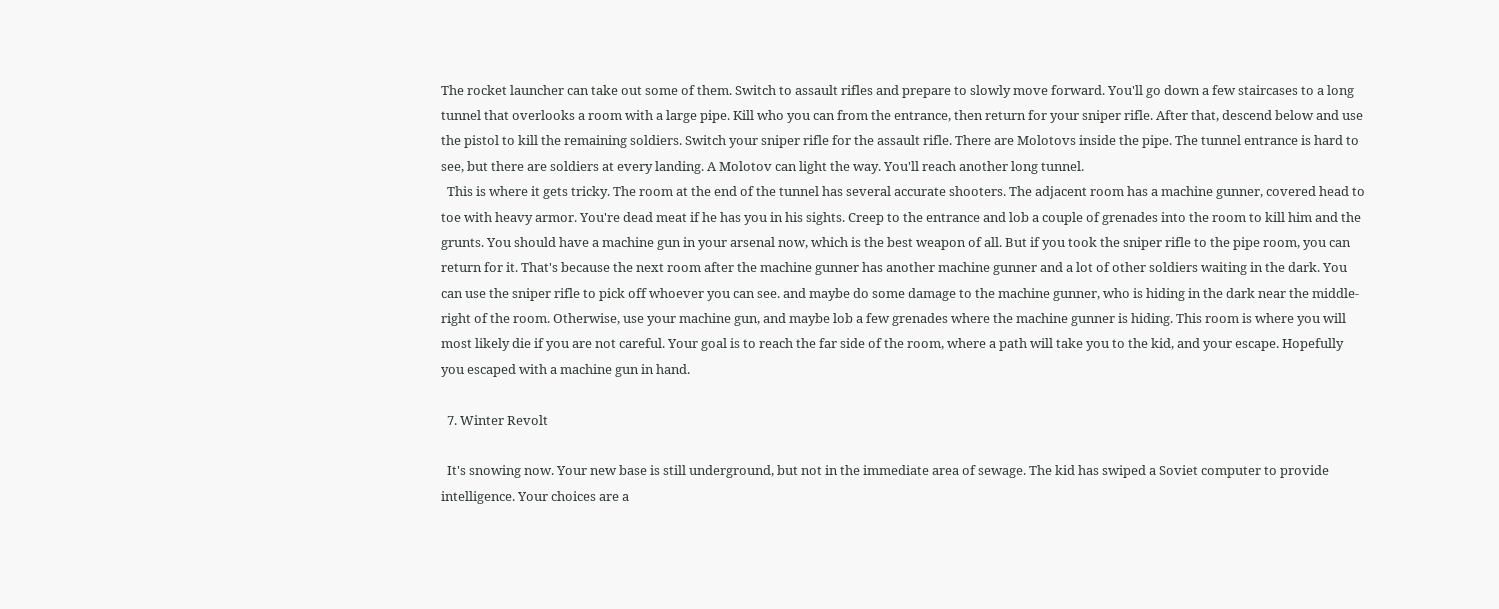The rocket launcher can take out some of them. Switch to assault rifles and prepare to slowly move forward. You'll go down a few staircases to a long tunnel that overlooks a room with a large pipe. Kill who you can from the entrance, then return for your sniper rifle. After that, descend below and use the pistol to kill the remaining soldiers. Switch your sniper rifle for the assault rifle. There are Molotovs inside the pipe. The tunnel entrance is hard to see, but there are soldiers at every landing. A Molotov can light the way. You'll reach another long tunnel.
  This is where it gets tricky. The room at the end of the tunnel has several accurate shooters. The adjacent room has a machine gunner, covered head to toe with heavy armor. You're dead meat if he has you in his sights. Creep to the entrance and lob a couple of grenades into the room to kill him and the grunts. You should have a machine gun in your arsenal now, which is the best weapon of all. But if you took the sniper rifle to the pipe room, you can return for it. That's because the next room after the machine gunner has another machine gunner and a lot of other soldiers waiting in the dark. You can use the sniper rifle to pick off whoever you can see. and maybe do some damage to the machine gunner, who is hiding in the dark near the middle-right of the room. Otherwise, use your machine gun, and maybe lob a few grenades where the machine gunner is hiding. This room is where you will most likely die if you are not careful. Your goal is to reach the far side of the room, where a path will take you to the kid, and your escape. Hopefully you escaped with a machine gun in hand.

  7. Winter Revolt

  It's snowing now. Your new base is still underground, but not in the immediate area of sewage. The kid has swiped a Soviet computer to provide intelligence. Your choices are a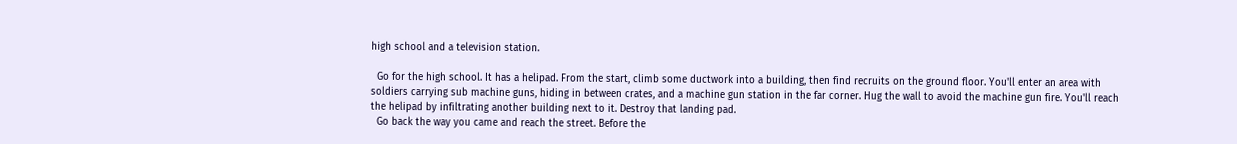high school and a television station.

  Go for the high school. It has a helipad. From the start, climb some ductwork into a building, then find recruits on the ground floor. You'll enter an area with soldiers carrying sub machine guns, hiding in between crates, and a machine gun station in the far corner. Hug the wall to avoid the machine gun fire. You'll reach the helipad by infiltrating another building next to it. Destroy that landing pad.
  Go back the way you came and reach the street. Before the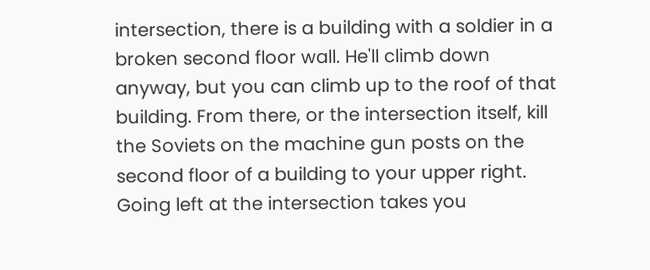intersection, there is a building with a soldier in a broken second floor wall. He'll climb down anyway, but you can climb up to the roof of that building. From there, or the intersection itself, kill the Soviets on the machine gun posts on the second floor of a building to your upper right. Going left at the intersection takes you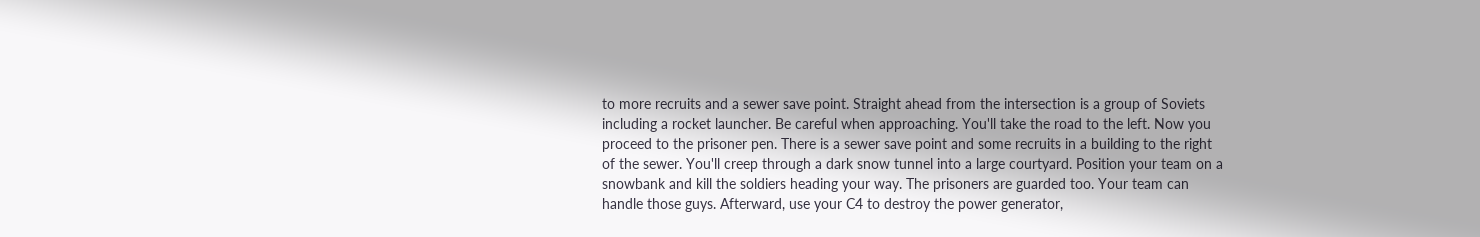to more recruits and a sewer save point. Straight ahead from the intersection is a group of Soviets including a rocket launcher. Be careful when approaching. You'll take the road to the left. Now you proceed to the prisoner pen. There is a sewer save point and some recruits in a building to the right of the sewer. You'll creep through a dark snow tunnel into a large courtyard. Position your team on a snowbank and kill the soldiers heading your way. The prisoners are guarded too. Your team can handle those guys. Afterward, use your C4 to destroy the power generator,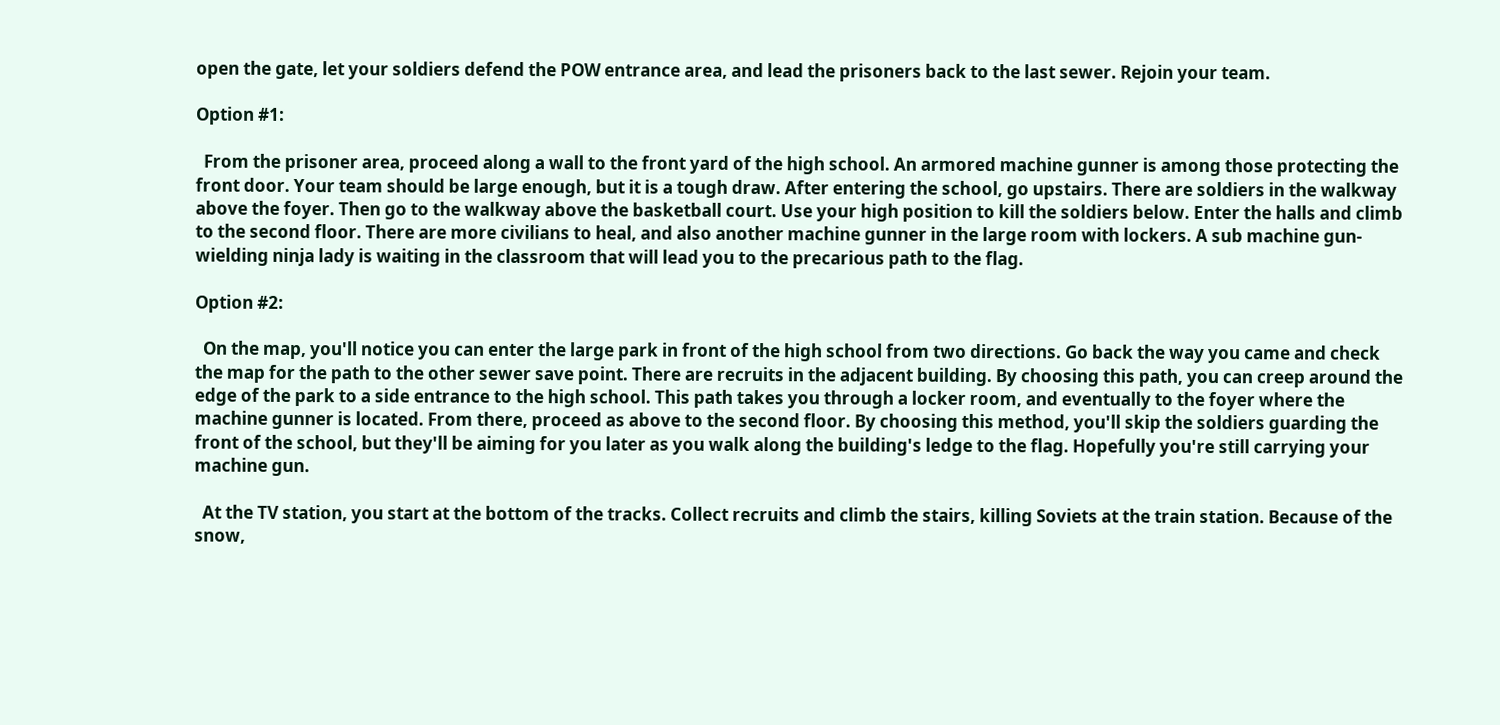open the gate, let your soldiers defend the POW entrance area, and lead the prisoners back to the last sewer. Rejoin your team.

Option #1:

  From the prisoner area, proceed along a wall to the front yard of the high school. An armored machine gunner is among those protecting the front door. Your team should be large enough, but it is a tough draw. After entering the school, go upstairs. There are soldiers in the walkway above the foyer. Then go to the walkway above the basketball court. Use your high position to kill the soldiers below. Enter the halls and climb to the second floor. There are more civilians to heal, and also another machine gunner in the large room with lockers. A sub machine gun-wielding ninja lady is waiting in the classroom that will lead you to the precarious path to the flag.

Option #2:

  On the map, you'll notice you can enter the large park in front of the high school from two directions. Go back the way you came and check the map for the path to the other sewer save point. There are recruits in the adjacent building. By choosing this path, you can creep around the edge of the park to a side entrance to the high school. This path takes you through a locker room, and eventually to the foyer where the machine gunner is located. From there, proceed as above to the second floor. By choosing this method, you'll skip the soldiers guarding the front of the school, but they'll be aiming for you later as you walk along the building's ledge to the flag. Hopefully you're still carrying your machine gun.

  At the TV station, you start at the bottom of the tracks. Collect recruits and climb the stairs, killing Soviets at the train station. Because of the snow,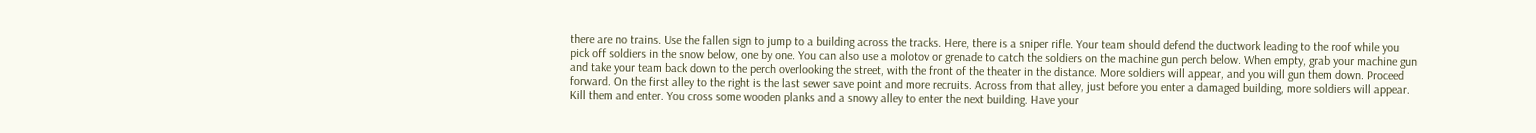there are no trains. Use the fallen sign to jump to a building across the tracks. Here, there is a sniper rifle. Your team should defend the ductwork leading to the roof while you pick off soldiers in the snow below, one by one. You can also use a molotov or grenade to catch the soldiers on the machine gun perch below. When empty, grab your machine gun and take your team back down to the perch overlooking the street, with the front of the theater in the distance. More soldiers will appear, and you will gun them down. Proceed forward. On the first alley to the right is the last sewer save point and more recruits. Across from that alley, just before you enter a damaged building, more soldiers will appear. Kill them and enter. You cross some wooden planks and a snowy alley to enter the next building. Have your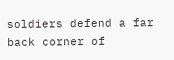soldiers defend a far back corner of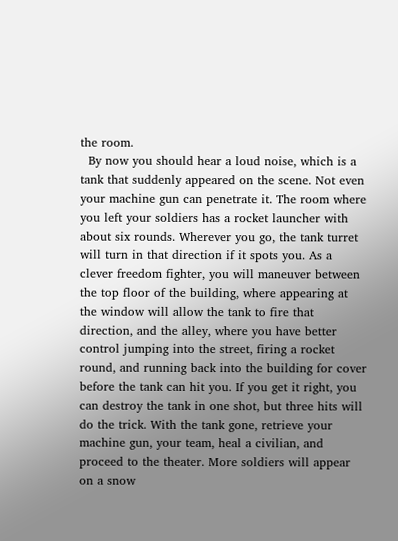the room.
  By now you should hear a loud noise, which is a tank that suddenly appeared on the scene. Not even your machine gun can penetrate it. The room where you left your soldiers has a rocket launcher with about six rounds. Wherever you go, the tank turret will turn in that direction if it spots you. As a clever freedom fighter, you will maneuver between the top floor of the building, where appearing at the window will allow the tank to fire that direction, and the alley, where you have better control jumping into the street, firing a rocket round, and running back into the building for cover before the tank can hit you. If you get it right, you can destroy the tank in one shot, but three hits will do the trick. With the tank gone, retrieve your machine gun, your team, heal a civilian, and proceed to the theater. More soldiers will appear on a snow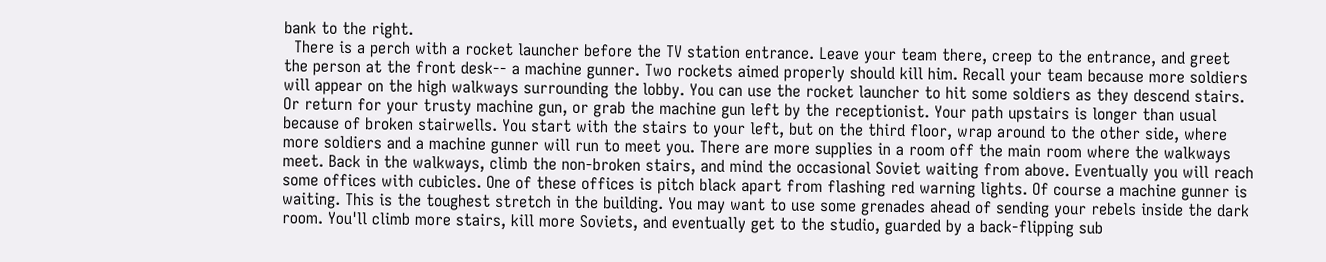bank to the right.
  There is a perch with a rocket launcher before the TV station entrance. Leave your team there, creep to the entrance, and greet the person at the front desk-- a machine gunner. Two rockets aimed properly should kill him. Recall your team because more soldiers will appear on the high walkways surrounding the lobby. You can use the rocket launcher to hit some soldiers as they descend stairs. Or return for your trusty machine gun, or grab the machine gun left by the receptionist. Your path upstairs is longer than usual because of broken stairwells. You start with the stairs to your left, but on the third floor, wrap around to the other side, where more soldiers and a machine gunner will run to meet you. There are more supplies in a room off the main room where the walkways meet. Back in the walkways, climb the non-broken stairs, and mind the occasional Soviet waiting from above. Eventually you will reach some offices with cubicles. One of these offices is pitch black apart from flashing red warning lights. Of course a machine gunner is waiting. This is the toughest stretch in the building. You may want to use some grenades ahead of sending your rebels inside the dark room. You'll climb more stairs, kill more Soviets, and eventually get to the studio, guarded by a back-flipping sub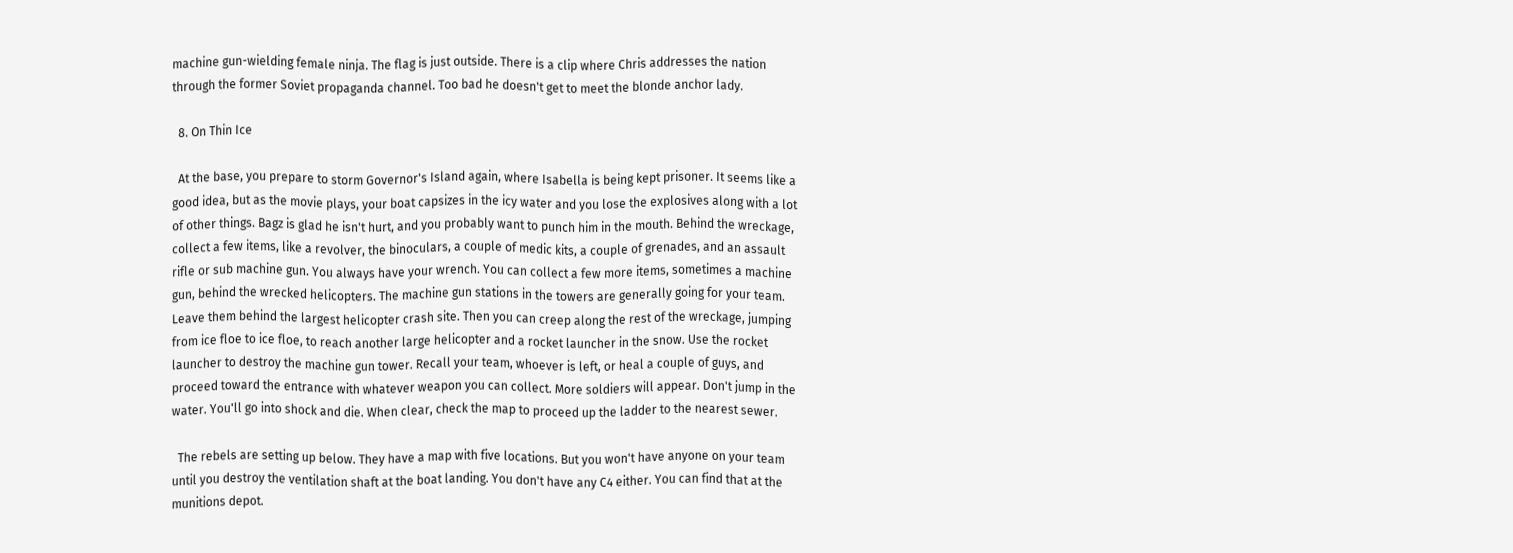machine gun-wielding female ninja. The flag is just outside. There is a clip where Chris addresses the nation through the former Soviet propaganda channel. Too bad he doesn't get to meet the blonde anchor lady.

  8. On Thin Ice

  At the base, you prepare to storm Governor's Island again, where Isabella is being kept prisoner. It seems like a good idea, but as the movie plays, your boat capsizes in the icy water and you lose the explosives along with a lot of other things. Bagz is glad he isn't hurt, and you probably want to punch him in the mouth. Behind the wreckage, collect a few items, like a revolver, the binoculars, a couple of medic kits, a couple of grenades, and an assault rifle or sub machine gun. You always have your wrench. You can collect a few more items, sometimes a machine gun, behind the wrecked helicopters. The machine gun stations in the towers are generally going for your team. Leave them behind the largest helicopter crash site. Then you can creep along the rest of the wreckage, jumping from ice floe to ice floe, to reach another large helicopter and a rocket launcher in the snow. Use the rocket launcher to destroy the machine gun tower. Recall your team, whoever is left, or heal a couple of guys, and proceed toward the entrance with whatever weapon you can collect. More soldiers will appear. Don't jump in the water. You'll go into shock and die. When clear, check the map to proceed up the ladder to the nearest sewer.

  The rebels are setting up below. They have a map with five locations. But you won't have anyone on your team until you destroy the ventilation shaft at the boat landing. You don't have any C4 either. You can find that at the munitions depot.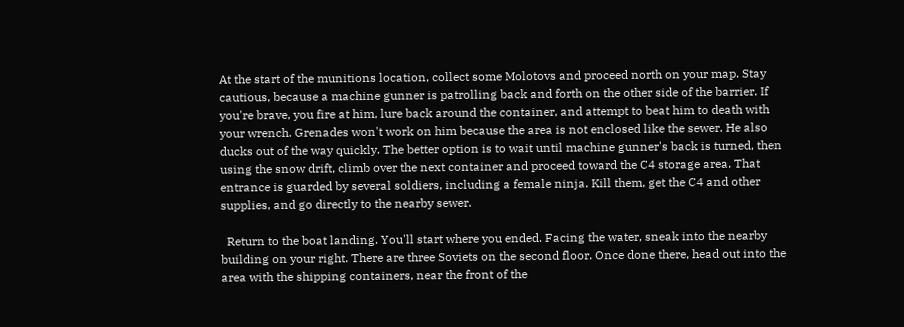At the start of the munitions location, collect some Molotovs and proceed north on your map. Stay cautious, because a machine gunner is patrolling back and forth on the other side of the barrier. If you're brave, you fire at him, lure back around the container, and attempt to beat him to death with your wrench. Grenades won't work on him because the area is not enclosed like the sewer. He also ducks out of the way quickly. The better option is to wait until machine gunner's back is turned, then using the snow drift, climb over the next container and proceed toward the C4 storage area. That entrance is guarded by several soldiers, including a female ninja. Kill them, get the C4 and other supplies, and go directly to the nearby sewer.

  Return to the boat landing. You'll start where you ended. Facing the water, sneak into the nearby building on your right. There are three Soviets on the second floor. Once done there, head out into the area with the shipping containers, near the front of the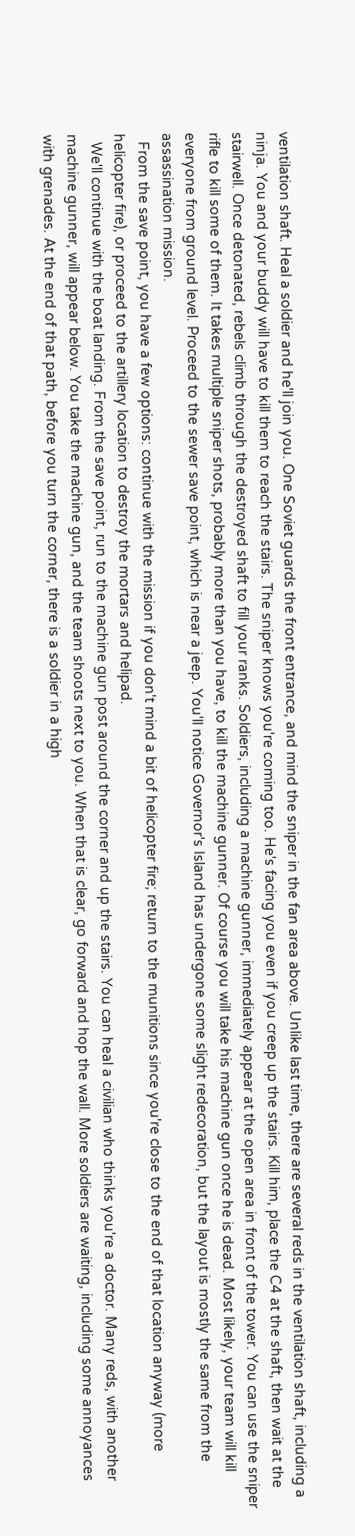ventilation shaft. Heal a soldier and he'll join you. One Soviet guards the front entrance, and mind the sniper in the fan area above. Unlike last time, there are several reds in the ventilation shaft, including a ninja. You and your buddy will have to kill them to reach the stairs. The sniper knows you're coming too. He's facing you even if you creep up the stairs. Kill him, place the C4 at the shaft, then wait at the stairwell. Once detonated, rebels climb through the destroyed shaft to fill your ranks. Soldiers, including a machine gunner, immediately appear at the open area in front of the tower. You can use the sniper rifle to kill some of them. It takes multiple sniper shots, probably more than you have, to kill the machine gunner. Of course you will take his machine gun once he is dead. Most likely, your team will kill everyone from ground level. Proceed to the sewer save point, which is near a jeep. You'll notice Governor's Island has undergone some slight redecoration, but the layout is mostly the same from the assassination mission.
  From the save point, you have a few options: continue with the mission if you don't mind a bit of helicopter fire; return to the munitions since you're close to the end of that location anyway (more helicopter fire), or proceed to the artillery location to destroy the mortars and helipad.
  We'll continue with the boat landing. From the save point, run to the machine gun post around the corner and up the stairs. You can heal a civilian who thinks you're a doctor. Many reds, with another machine gunner, will appear below. You take the machine gun, and the team shoots next to you. When that is clear, go forward and hop the wall. More soldiers are waiting, including some annoyances with grenades. At the end of that path, before you turn the corner, there is a soldier in a high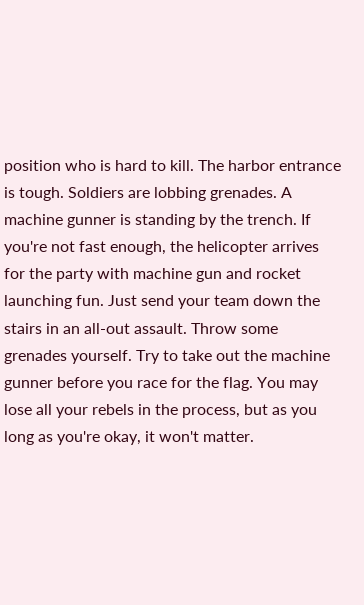position who is hard to kill. The harbor entrance is tough. Soldiers are lobbing grenades. A machine gunner is standing by the trench. If you're not fast enough, the helicopter arrives for the party with machine gun and rocket launching fun. Just send your team down the stairs in an all-out assault. Throw some grenades yourself. Try to take out the machine gunner before you race for the flag. You may lose all your rebels in the process, but as you long as you're okay, it won't matter.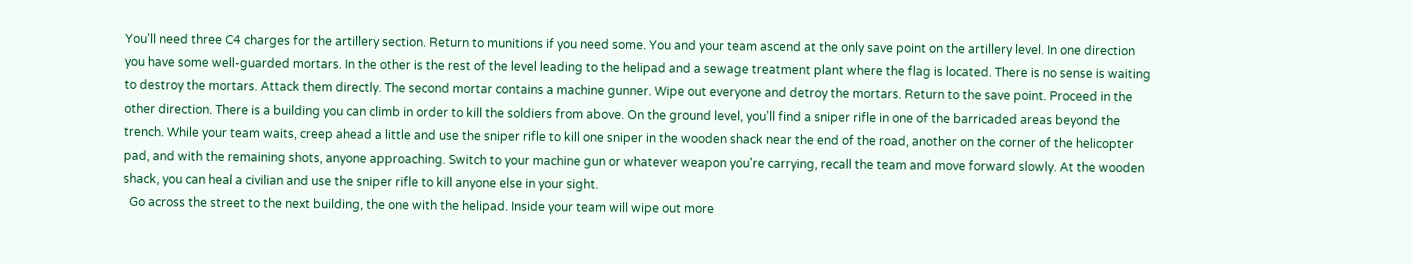You'll need three C4 charges for the artillery section. Return to munitions if you need some. You and your team ascend at the only save point on the artillery level. In one direction you have some well-guarded mortars. In the other is the rest of the level leading to the helipad and a sewage treatment plant where the flag is located. There is no sense is waiting to destroy the mortars. Attack them directly. The second mortar contains a machine gunner. Wipe out everyone and detroy the mortars. Return to the save point. Proceed in the other direction. There is a building you can climb in order to kill the soldiers from above. On the ground level, you'll find a sniper rifle in one of the barricaded areas beyond the trench. While your team waits, creep ahead a little and use the sniper rifle to kill one sniper in the wooden shack near the end of the road, another on the corner of the helicopter pad, and with the remaining shots, anyone approaching. Switch to your machine gun or whatever weapon you're carrying, recall the team and move forward slowly. At the wooden shack, you can heal a civilian and use the sniper rifle to kill anyone else in your sight.
  Go across the street to the next building, the one with the helipad. Inside your team will wipe out more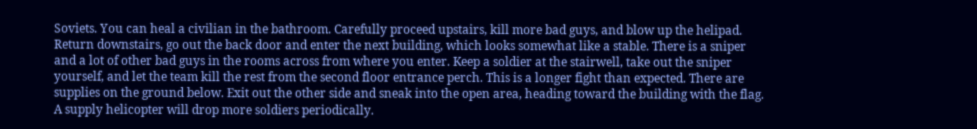Soviets. You can heal a civilian in the bathroom. Carefully proceed upstairs, kill more bad guys, and blow up the helipad. Return downstairs, go out the back door and enter the next building, which looks somewhat like a stable. There is a sniper and a lot of other bad guys in the rooms across from where you enter. Keep a soldier at the stairwell, take out the sniper yourself, and let the team kill the rest from the second floor entrance perch. This is a longer fight than expected. There are supplies on the ground below. Exit out the other side and sneak into the open area, heading toward the building with the flag. A supply helicopter will drop more soldiers periodically.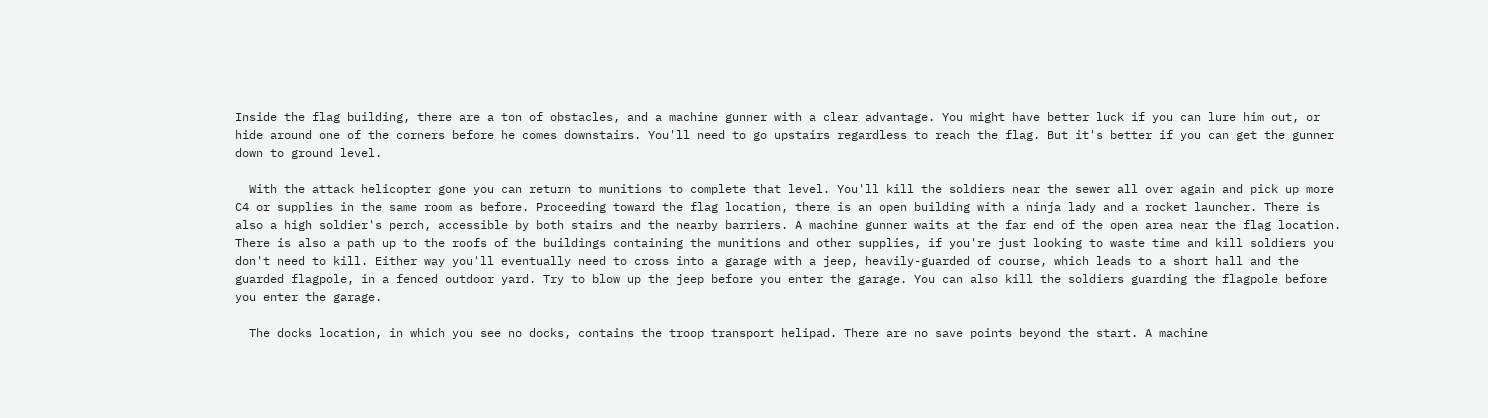Inside the flag building, there are a ton of obstacles, and a machine gunner with a clear advantage. You might have better luck if you can lure him out, or hide around one of the corners before he comes downstairs. You'll need to go upstairs regardless to reach the flag. But it's better if you can get the gunner down to ground level.

  With the attack helicopter gone you can return to munitions to complete that level. You'll kill the soldiers near the sewer all over again and pick up more C4 or supplies in the same room as before. Proceeding toward the flag location, there is an open building with a ninja lady and a rocket launcher. There is also a high soldier's perch, accessible by both stairs and the nearby barriers. A machine gunner waits at the far end of the open area near the flag location. There is also a path up to the roofs of the buildings containing the munitions and other supplies, if you're just looking to waste time and kill soldiers you don't need to kill. Either way you'll eventually need to cross into a garage with a jeep, heavily-guarded of course, which leads to a short hall and the guarded flagpole, in a fenced outdoor yard. Try to blow up the jeep before you enter the garage. You can also kill the soldiers guarding the flagpole before you enter the garage.

  The docks location, in which you see no docks, contains the troop transport helipad. There are no save points beyond the start. A machine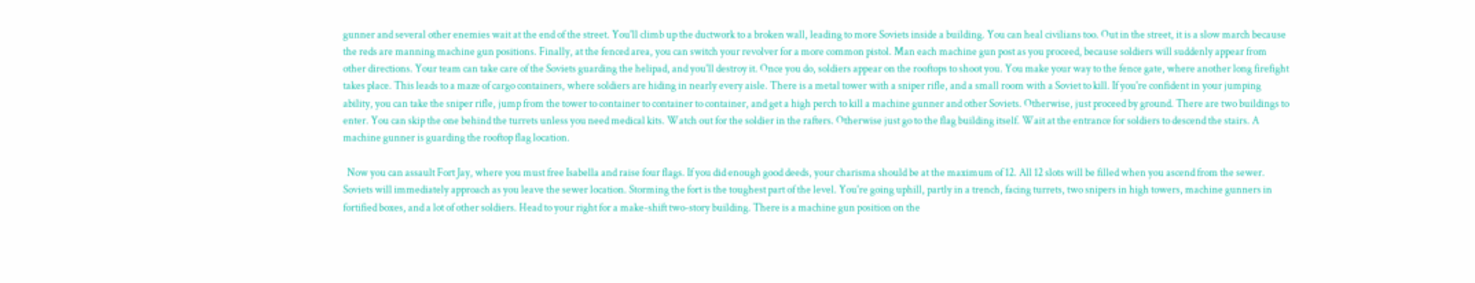gunner and several other enemies wait at the end of the street. You'll climb up the ductwork to a broken wall, leading to more Soviets inside a building. You can heal civilians too. Out in the street, it is a slow march because the reds are manning machine gun positions. Finally, at the fenced area, you can switch your revolver for a more common pistol. Man each machine gun post as you proceed, because soldiers will suddenly appear from other directions. Your team can take care of the Soviets guarding the helipad, and you'll destroy it. Once you do, soldiers appear on the rooftops to shoot you. You make your way to the fence gate, where another long firefight takes place. This leads to a maze of cargo containers, where soldiers are hiding in nearly every aisle. There is a metal tower with a sniper rifle, and a small room with a Soviet to kill. If you're confident in your jumping ability, you can take the sniper rifle, jump from the tower to container to container to container, and get a high perch to kill a machine gunner and other Soviets. Otherwise, just proceed by ground. There are two buildings to enter. You can skip the one behind the turrets unless you need medical kits. Watch out for the soldier in the rafters. Otherwise just go to the flag building itself. Wait at the entrance for soldiers to descend the stairs. A machine gunner is guarding the rooftop flag location.

  Now you can assault Fort Jay, where you must free Isabella and raise four flags. If you did enough good deeds, your charisma should be at the maximum of 12. All 12 slots will be filled when you ascend from the sewer. Soviets will immediately approach as you leave the sewer location. Storming the fort is the toughest part of the level. You're going uphill, partly in a trench, facing turrets, two snipers in high towers, machine gunners in fortified boxes, and a lot of other soldiers. Head to your right for a make-shift two-story building. There is a machine gun position on the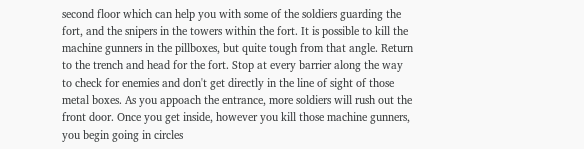second floor which can help you with some of the soldiers guarding the fort, and the snipers in the towers within the fort. It is possible to kill the machine gunners in the pillboxes, but quite tough from that angle. Return to the trench and head for the fort. Stop at every barrier along the way to check for enemies and don't get directly in the line of sight of those metal boxes. As you appoach the entrance, more soldiers will rush out the front door. Once you get inside, however you kill those machine gunners, you begin going in circles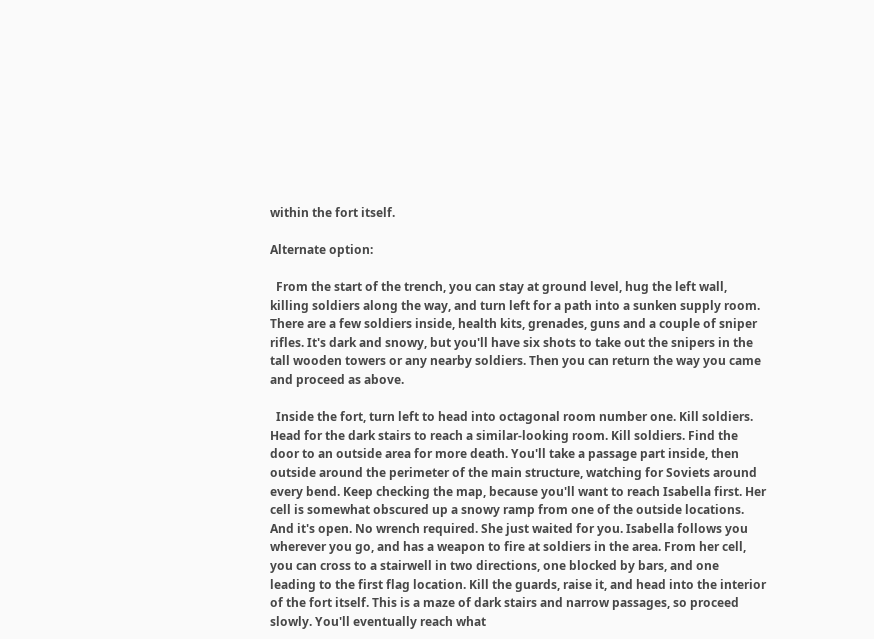within the fort itself.

Alternate option:

  From the start of the trench, you can stay at ground level, hug the left wall, killing soldiers along the way, and turn left for a path into a sunken supply room. There are a few soldiers inside, health kits, grenades, guns and a couple of sniper rifles. It's dark and snowy, but you'll have six shots to take out the snipers in the tall wooden towers or any nearby soldiers. Then you can return the way you came and proceed as above.

  Inside the fort, turn left to head into octagonal room number one. Kill soldiers. Head for the dark stairs to reach a similar-looking room. Kill soldiers. Find the door to an outside area for more death. You'll take a passage part inside, then outside around the perimeter of the main structure, watching for Soviets around every bend. Keep checking the map, because you'll want to reach Isabella first. Her cell is somewhat obscured up a snowy ramp from one of the outside locations. And it's open. No wrench required. She just waited for you. Isabella follows you wherever you go, and has a weapon to fire at soldiers in the area. From her cell, you can cross to a stairwell in two directions, one blocked by bars, and one leading to the first flag location. Kill the guards, raise it, and head into the interior of the fort itself. This is a maze of dark stairs and narrow passages, so proceed slowly. You'll eventually reach what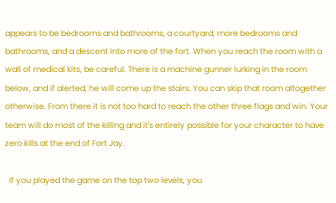appears to be bedrooms and bathrooms, a courtyard, more bedrooms and bathrooms, and a descent into more of the fort. When you reach the room with a wall of medical kits, be careful. There is a machine gunner lurking in the room below, and if alerted, he will come up the stairs. You can skip that room altogether otherwise. From there it is not too hard to reach the other three flags and win. Your team will do most of the killing and it's entirely possible for your character to have zero kills at the end of Fort Jay.

  If you played the game on the top two levels, you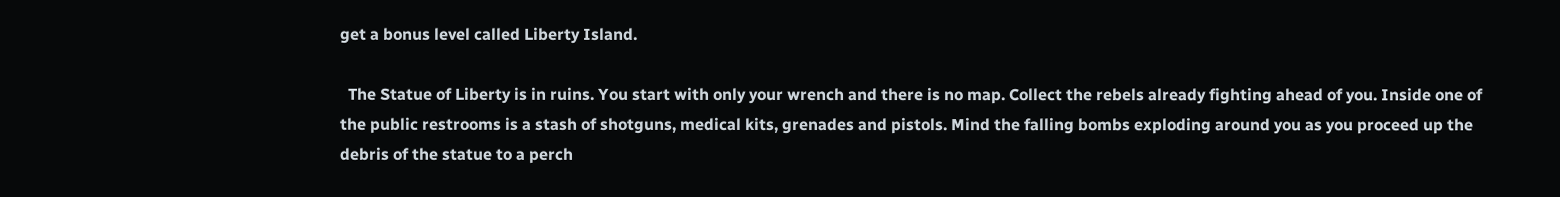get a bonus level called Liberty Island.

  The Statue of Liberty is in ruins. You start with only your wrench and there is no map. Collect the rebels already fighting ahead of you. Inside one of the public restrooms is a stash of shotguns, medical kits, grenades and pistols. Mind the falling bombs exploding around you as you proceed up the debris of the statue to a perch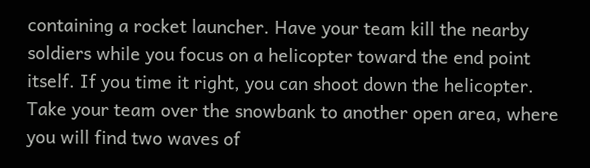containing a rocket launcher. Have your team kill the nearby soldiers while you focus on a helicopter toward the end point itself. If you time it right, you can shoot down the helicopter. Take your team over the snowbank to another open area, where you will find two waves of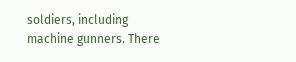soldiers, including machine gunners. There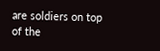are soldiers on top of the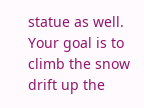statue as well. Your goal is to climb the snow drift up the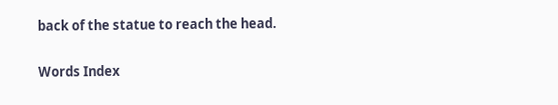back of the statue to reach the head.

Words Index